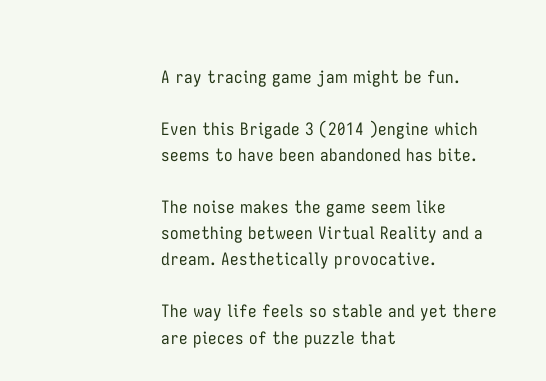A ray tracing game jam might be fun.

Even this Brigade 3 (2014 )engine which seems to have been abandoned has bite.

The noise makes the game seem like something between Virtual Reality and a dream. Aesthetically provocative.

The way life feels so stable and yet there are pieces of the puzzle that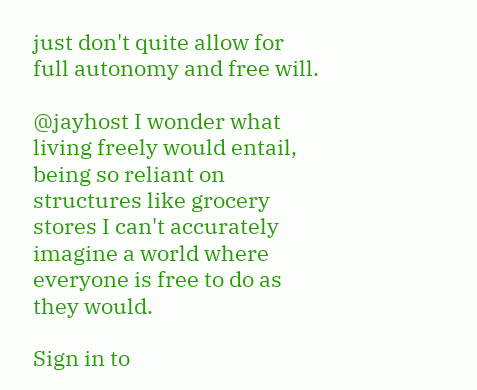just don't quite allow for full autonomy and free will.

@jayhost I wonder what living freely would entail, being so reliant on structures like grocery stores I can't accurately imagine a world where everyone is free to do as they would.

Sign in to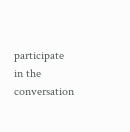participate in the conversation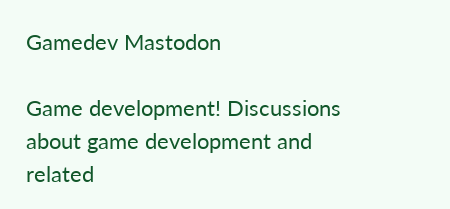Gamedev Mastodon

Game development! Discussions about game development and related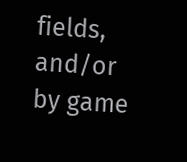fields, and/or by game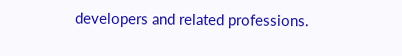developers and related professions.